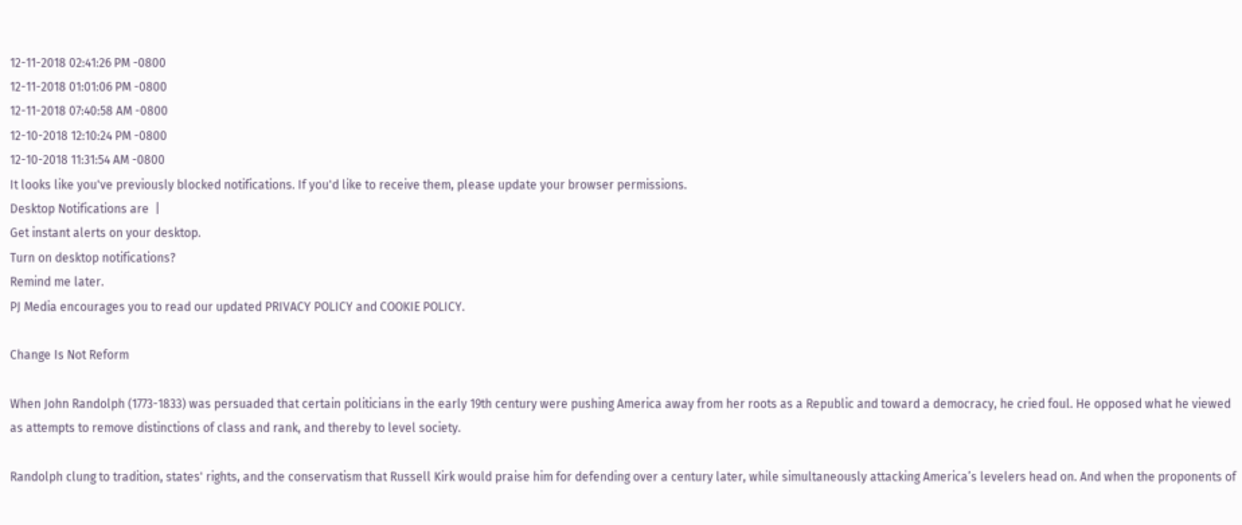12-11-2018 02:41:26 PM -0800
12-11-2018 01:01:06 PM -0800
12-11-2018 07:40:58 AM -0800
12-10-2018 12:10:24 PM -0800
12-10-2018 11:31:54 AM -0800
It looks like you've previously blocked notifications. If you'd like to receive them, please update your browser permissions.
Desktop Notifications are  |
Get instant alerts on your desktop.
Turn on desktop notifications?
Remind me later.
PJ Media encourages you to read our updated PRIVACY POLICY and COOKIE POLICY.

Change Is Not Reform

When John Randolph (1773-1833) was persuaded that certain politicians in the early 19th century were pushing America away from her roots as a Republic and toward a democracy, he cried foul. He opposed what he viewed as attempts to remove distinctions of class and rank, and thereby to level society.

Randolph clung to tradition, states' rights, and the conservatism that Russell Kirk would praise him for defending over a century later, while simultaneously attacking America’s levelers head on. And when the proponents of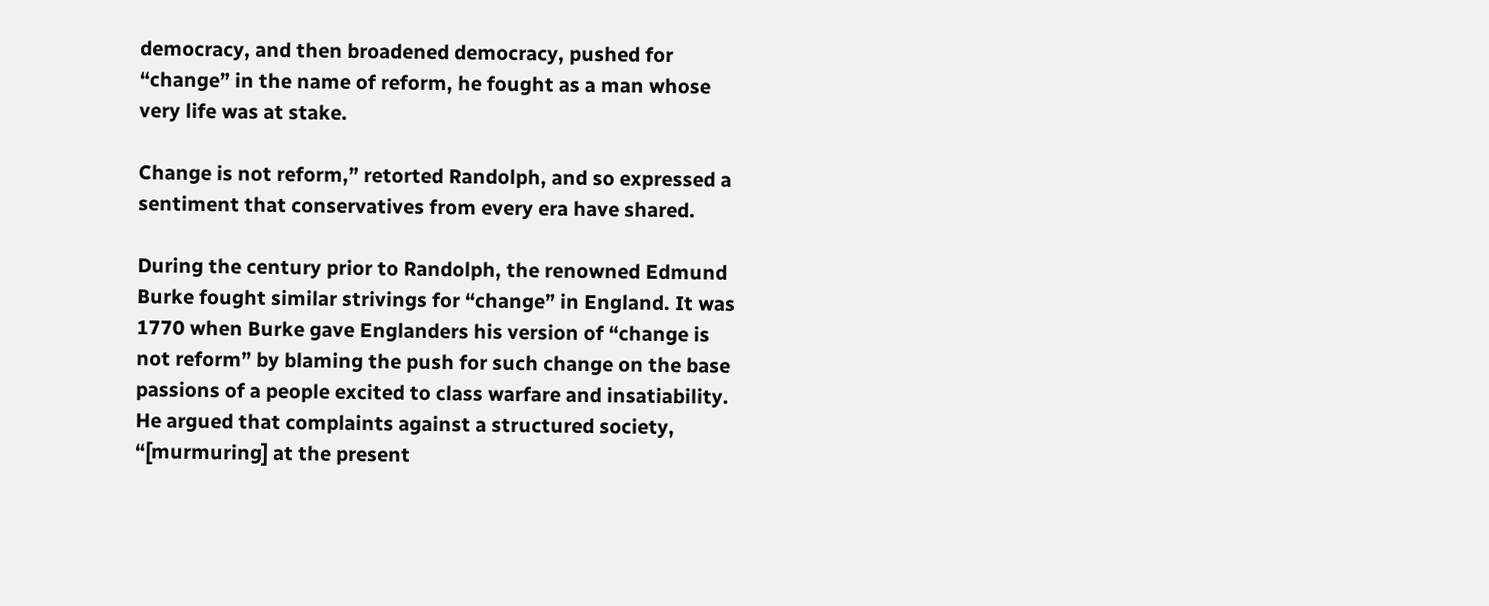democracy, and then broadened democracy, pushed for “change” in the name of reform, he fought as a man whose very life was at stake.

Change is not reform,” retorted Randolph, and so expressed a sentiment that conservatives from every era have shared.

During the century prior to Randolph, the renowned Edmund Burke fought similar strivings for “change” in England. It was 1770 when Burke gave Englanders his version of “change is not reform” by blaming the push for such change on the base passions of a people excited to class warfare and insatiability. He argued that complaints against a structured society, “[murmuring] at the present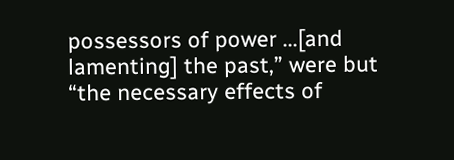possessors of power ...[and lamenting] the past,” were but “the necessary effects of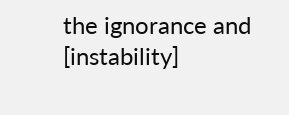the ignorance and [instability]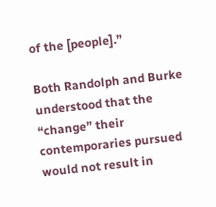of the [people].”

Both Randolph and Burke understood that the “change” their contemporaries pursued would not result in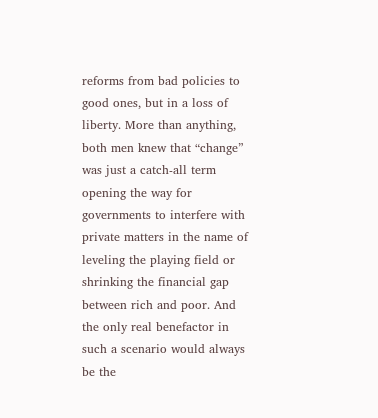reforms from bad policies to good ones, but in a loss of liberty. More than anything, both men knew that “change” was just a catch-all term opening the way for governments to interfere with private matters in the name of leveling the playing field or shrinking the financial gap between rich and poor. And the only real benefactor in such a scenario would always be the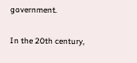government.

In the 20th century,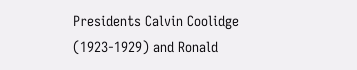Presidents Calvin Coolidge (1923-1929) and Ronald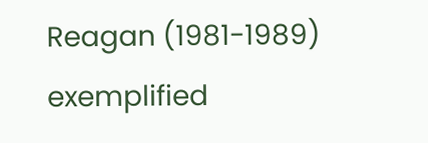Reagan (1981-1989) exemplified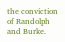the conviction of Randolph and Burke.